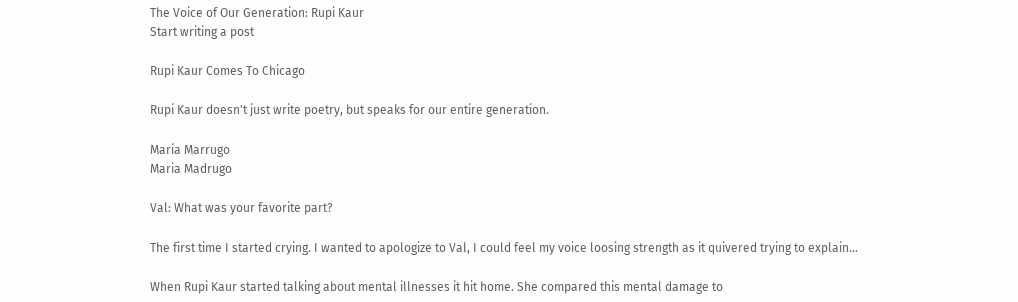The Voice of Our Generation: Rupi Kaur
Start writing a post

Rupi Kaur Comes To Chicago

Rupi Kaur doesn't just write poetry, but speaks for our entire generation.

Maria Marrugo
Maria Madrugo

Val: What was your favorite part?

The first time I started crying. I wanted to apologize to Val, I could feel my voice loosing strength as it quivered trying to explain…

When Rupi Kaur started talking about mental illnesses it hit home. She compared this mental damage to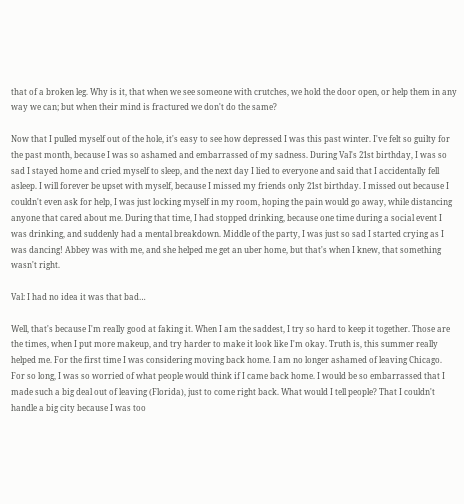that of a broken leg. Why is it, that when we see someone with crutches, we hold the door open, or help them in any way we can; but when their mind is fractured we don't do the same?

Now that I pulled myself out of the hole, it's easy to see how depressed I was this past winter. I've felt so guilty for the past month, because I was so ashamed and embarrassed of my sadness. During Val's 21st birthday, I was so sad I stayed home and cried myself to sleep, and the next day I lied to everyone and said that I accidentally fell asleep. I will forever be upset with myself, because I missed my friends only 21st birthday. I missed out because I couldn't even ask for help, I was just locking myself in my room, hoping the pain would go away, while distancing anyone that cared about me. During that time, I had stopped drinking, because one time during a social event I was drinking, and suddenly had a mental breakdown. Middle of the party, I was just so sad I started crying as I was dancing! Abbey was with me, and she helped me get an uber home, but that's when I knew, that something wasn't right.

Val: I had no idea it was that bad…

Well, that's because I'm really good at faking it. When I am the saddest, I try so hard to keep it together. Those are the times, when I put more makeup, and try harder to make it look like I'm okay. Truth is, this summer really helped me. For the first time I was considering moving back home. I am no longer ashamed of leaving Chicago. For so long, I was so worried of what people would think if I came back home. I would be so embarrassed that I made such a big deal out of leaving (Florida), just to come right back. What would I tell people? That I couldn't handle a big city because I was too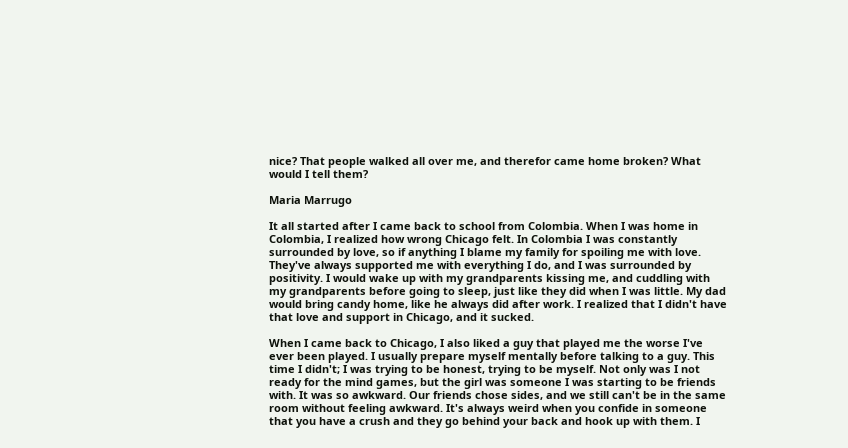nice? That people walked all over me, and therefor came home broken? What would I tell them?

Maria Marrugo

It all started after I came back to school from Colombia. When I was home in Colombia, I realized how wrong Chicago felt. In Colombia I was constantly surrounded by love, so if anything I blame my family for spoiling me with love. They've always supported me with everything I do, and I was surrounded by positivity. I would wake up with my grandparents kissing me, and cuddling with my grandparents before going to sleep, just like they did when I was little. My dad would bring candy home, like he always did after work. I realized that I didn't have that love and support in Chicago, and it sucked.

When I came back to Chicago, I also liked a guy that played me the worse I've ever been played. I usually prepare myself mentally before talking to a guy. This time I didn't; I was trying to be honest, trying to be myself. Not only was I not ready for the mind games, but the girl was someone I was starting to be friends with. It was so awkward. Our friends chose sides, and we still can't be in the same room without feeling awkward. It's always weird when you confide in someone that you have a crush and they go behind your back and hook up with them. I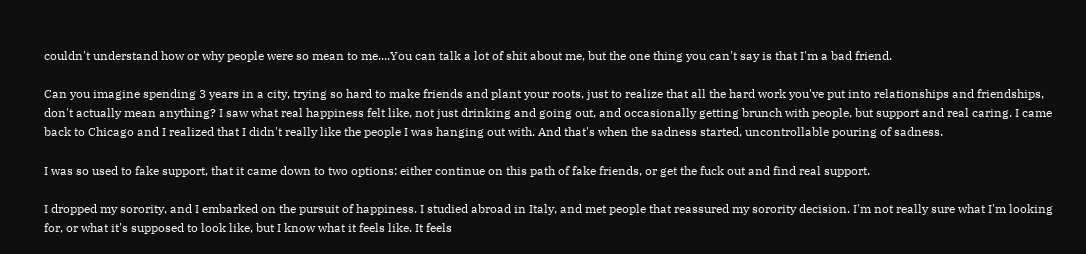couldn't understand how or why people were so mean to me....You can talk a lot of shit about me, but the one thing you can't say is that I'm a bad friend.

Can you imagine spending 3 years in a city, trying so hard to make friends and plant your roots, just to realize that all the hard work you've put into relationships and friendships, don't actually mean anything? I saw what real happiness felt like, not just drinking and going out, and occasionally getting brunch with people, but support and real caring. I came back to Chicago and I realized that I didn't really like the people I was hanging out with. And that's when the sadness started, uncontrollable pouring of sadness.

I was so used to fake support, that it came down to two options: either continue on this path of fake friends, or get the fuck out and find real support.

I dropped my sorority, and I embarked on the pursuit of happiness. I studied abroad in Italy, and met people that reassured my sorority decision. I'm not really sure what I'm looking for, or what it's supposed to look like, but I know what it feels like. It feels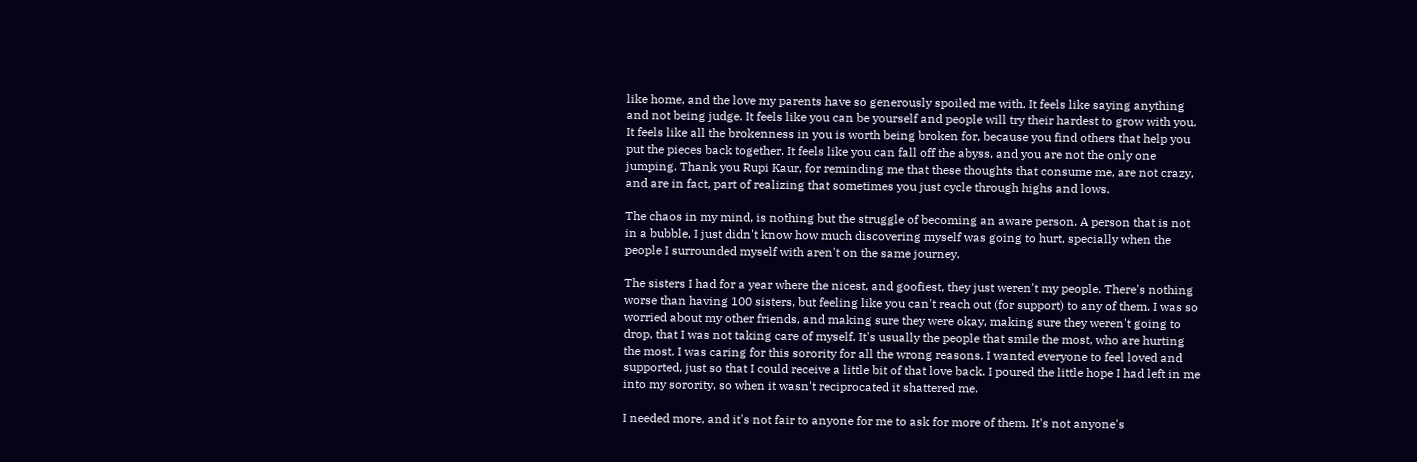like home, and the love my parents have so generously spoiled me with. It feels like saying anything and not being judge. It feels like you can be yourself and people will try their hardest to grow with you. It feels like all the brokenness in you is worth being broken for, because you find others that help you put the pieces back together. It feels like you can fall off the abyss, and you are not the only one jumping. Thank you Rupi Kaur, for reminding me that these thoughts that consume me, are not crazy, and are in fact, part of realizing that sometimes you just cycle through highs and lows.

The chaos in my mind, is nothing but the struggle of becoming an aware person. A person that is not in a bubble, I just didn't know how much discovering myself was going to hurt, specially when the people I surrounded myself with aren't on the same journey.

The sisters I had for a year where the nicest, and goofiest, they just weren't my people. There's nothing worse than having 100 sisters, but feeling like you can't reach out (for support) to any of them. I was so worried about my other friends, and making sure they were okay, making sure they weren't going to drop, that I was not taking care of myself. It's usually the people that smile the most, who are hurting the most. I was caring for this sorority for all the wrong reasons. I wanted everyone to feel loved and supported, just so that I could receive a little bit of that love back. I poured the little hope I had left in me into my sorority, so when it wasn't reciprocated it shattered me.

I needed more, and it's not fair to anyone for me to ask for more of them. It's not anyone's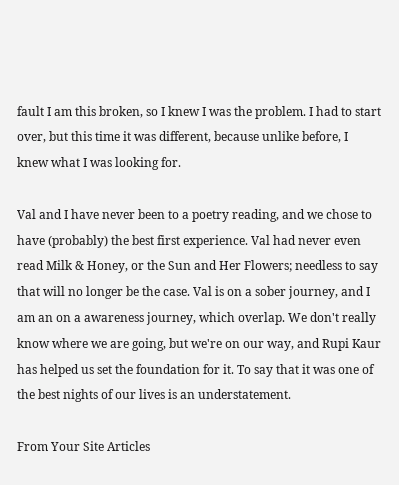fault I am this broken, so I knew I was the problem. I had to start over, but this time it was different, because unlike before, I knew what I was looking for.

Val and I have never been to a poetry reading, and we chose to have (probably) the best first experience. Val had never even read Milk & Honey, or the Sun and Her Flowers; needless to say that will no longer be the case. Val is on a sober journey, and I am an on a awareness journey, which overlap. We don't really know where we are going, but we're on our way, and Rupi Kaur has helped us set the foundation for it. To say that it was one of the best nights of our lives is an understatement.

From Your Site Articles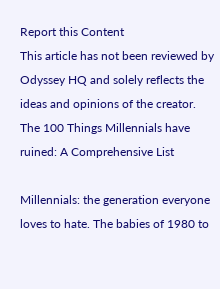Report this Content
This article has not been reviewed by Odyssey HQ and solely reflects the ideas and opinions of the creator.
The 100 Things Millennials have ruined: A Comprehensive List

Millennials: the generation everyone loves to hate. The babies of 1980 to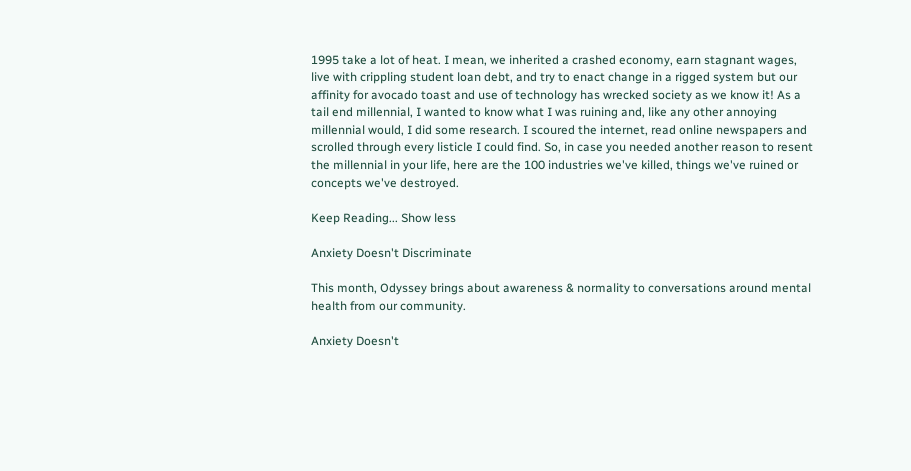1995 take a lot of heat. I mean, we inherited a crashed economy, earn stagnant wages, live with crippling student loan debt, and try to enact change in a rigged system but our affinity for avocado toast and use of technology has wrecked society as we know it! As a tail end millennial, I wanted to know what I was ruining and, like any other annoying millennial would, I did some research. I scoured the internet, read online newspapers and scrolled through every listicle I could find. So, in case you needed another reason to resent the millennial in your life, here are the 100 industries we've killed, things we've ruined or concepts we've destroyed.

Keep Reading... Show less

Anxiety Doesn't Discriminate

This month, Odyssey brings about awareness & normality to conversations around mental health from our community.

Anxiety Doesn't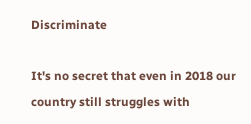Discriminate

It's no secret that even in 2018 our country still struggles with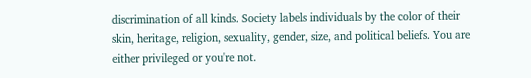discrimination of all kinds. Society labels individuals by the color of their skin, heritage, religion, sexuality, gender, size, and political beliefs. You are either privileged or you're not.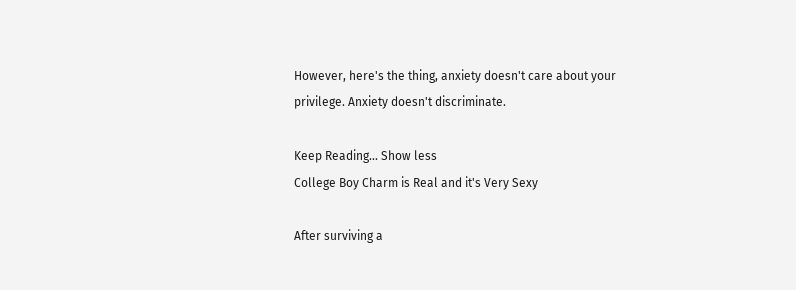However, here's the thing, anxiety doesn't care about your privilege. Anxiety doesn't discriminate.

Keep Reading... Show less
College Boy Charm is Real and it's Very Sexy

After surviving a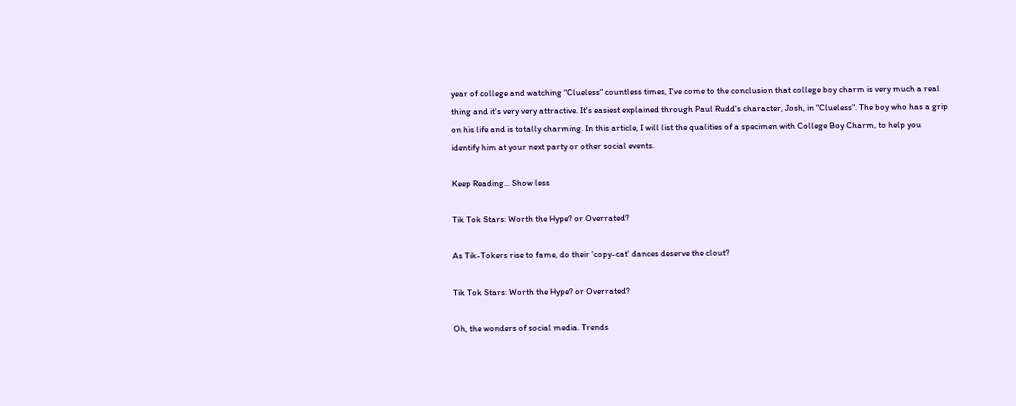year of college and watching "Clueless" countless times, I've come to the conclusion that college boy charm is very much a real thing and it's very very attractive. It's easiest explained through Paul Rudd's character, Josh, in "Clueless". The boy who has a grip on his life and is totally charming. In this article, I will list the qualities of a specimen with College Boy Charm, to help you identify him at your next party or other social events.

Keep Reading... Show less

Tik Tok Stars: Worth the Hype? or Overrated?

As Tik-Tokers rise to fame, do their 'copy-cat' dances deserve the clout?

Tik Tok Stars: Worth the Hype? or Overrated?

Oh, the wonders of social media. Trends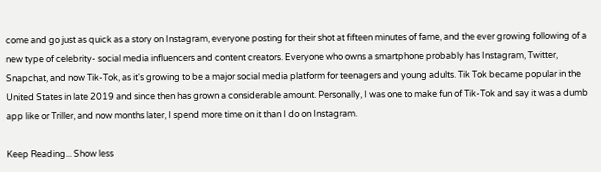come and go just as quick as a story on Instagram, everyone posting for their shot at fifteen minutes of fame, and the ever growing following of a new type of celebrity- social media influencers and content creators. Everyone who owns a smartphone probably has Instagram, Twitter, Snapchat, and now Tik-Tok, as it's growing to be a major social media platform for teenagers and young adults. Tik Tok became popular in the United States in late 2019 and since then has grown a considerable amount. Personally, I was one to make fun of Tik-Tok and say it was a dumb app like or Triller, and now months later, I spend more time on it than I do on Instagram.

Keep Reading... Show less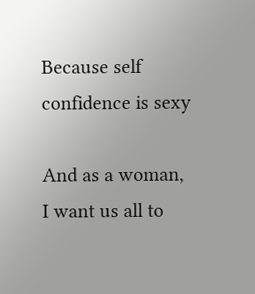Because self confidence is sexy

And as a woman, I want us all to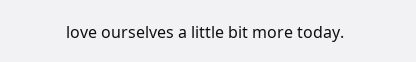love ourselves a little bit more today.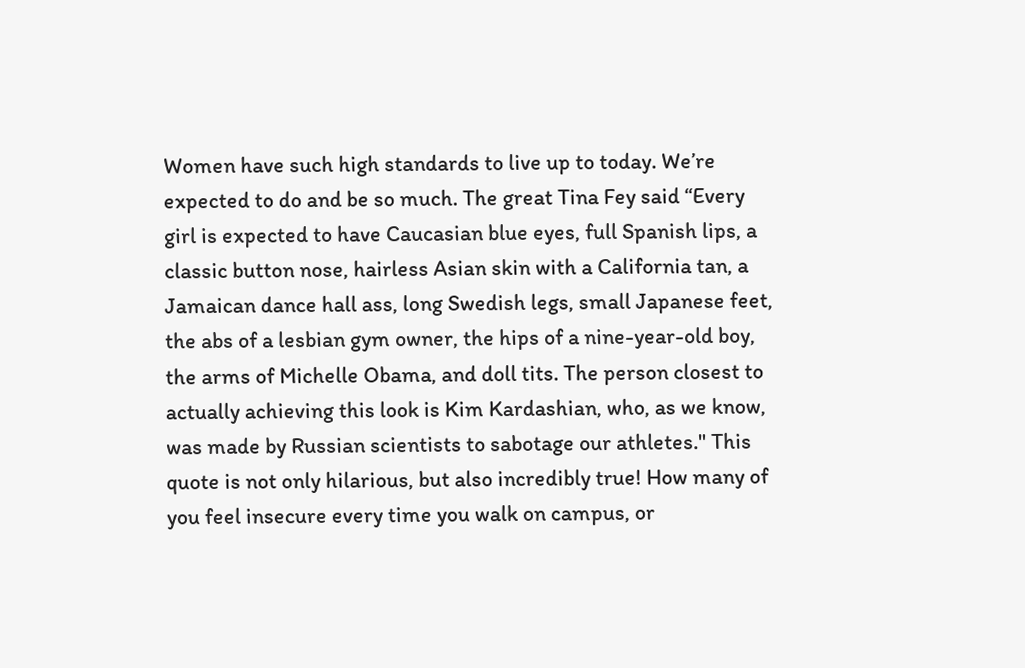Women have such high standards to live up to today. We’re expected to do and be so much. The great Tina Fey said “Every girl is expected to have Caucasian blue eyes, full Spanish lips, a classic button nose, hairless Asian skin with a California tan, a Jamaican dance hall ass, long Swedish legs, small Japanese feet, the abs of a lesbian gym owner, the hips of a nine-year-old boy, the arms of Michelle Obama, and doll tits. The person closest to actually achieving this look is Kim Kardashian, who, as we know, was made by Russian scientists to sabotage our athletes." This quote is not only hilarious, but also incredibly true! How many of you feel insecure every time you walk on campus, or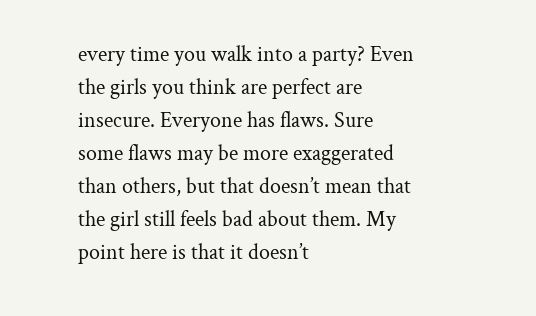every time you walk into a party? Even the girls you think are perfect are insecure. Everyone has flaws. Sure some flaws may be more exaggerated than others, but that doesn’t mean that the girl still feels bad about them. My point here is that it doesn’t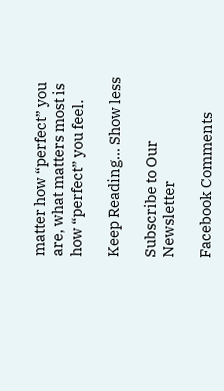matter how “perfect” you are, what matters most is how “perfect” you feel.

Keep Reading... Show less

Subscribe to Our Newsletter

Facebook Comments